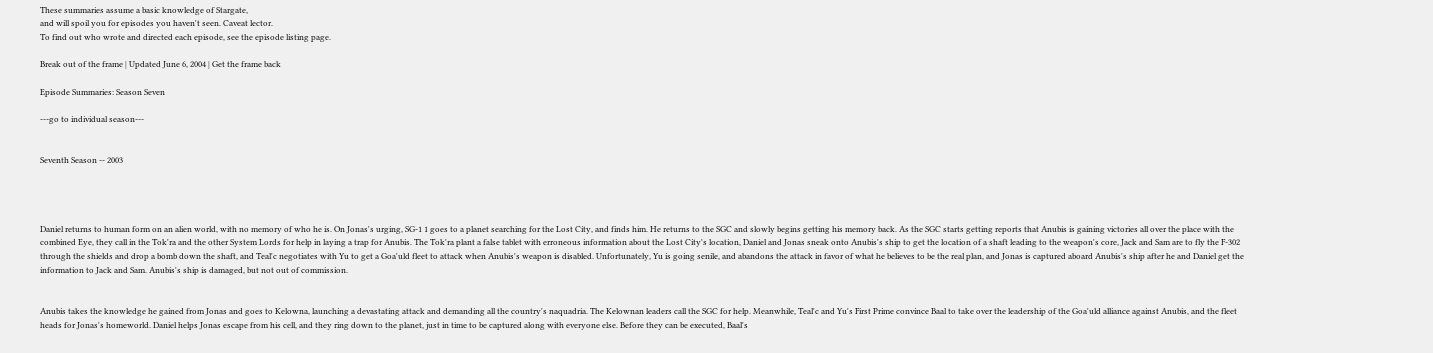These summaries assume a basic knowledge of Stargate,
and will spoil you for episodes you haven't seen. Caveat lector.
To find out who wrote and directed each episode, see the episode listing page.

Break out of the frame | Updated June 6, 2004 | Get the frame back

Episode Summaries: Season Seven

---go to individual season---


Seventh Season -- 2003




Daniel returns to human form on an alien world, with no memory of who he is. On Jonas's urging, SG-1 1 goes to a planet searching for the Lost City, and finds him. He returns to the SGC and slowly begins getting his memory back. As the SGC starts getting reports that Anubis is gaining victories all over the place with the combined Eye, they call in the Tok'ra and the other System Lords for help in laying a trap for Anubis. The Tok'ra plant a false tablet with erroneous information about the Lost City's location, Daniel and Jonas sneak onto Anubis's ship to get the location of a shaft leading to the weapon's core, Jack and Sam are to fly the F-302 through the shields and drop a bomb down the shaft, and Teal'c negotiates with Yu to get a Goa'uld fleet to attack when Anubis's weapon is disabled. Unfortunately, Yu is going senile, and abandons the attack in favor of what he believes to be the real plan, and Jonas is captured aboard Anubis's ship after he and Daniel get the information to Jack and Sam. Anubis's ship is damaged, but not out of commission.


Anubis takes the knowledge he gained from Jonas and goes to Kelowna, launching a devastating attack and demanding all the country's naquadria. The Kelownan leaders call the SGC for help. Meanwhile, Teal'c and Yu's First Prime convince Baal to take over the leadership of the Goa'uld alliance against Anubis, and the fleet heads for Jonas's homeworld. Daniel helps Jonas escape from his cell, and they ring down to the planet, just in time to be captured along with everyone else. Before they can be executed, Baal's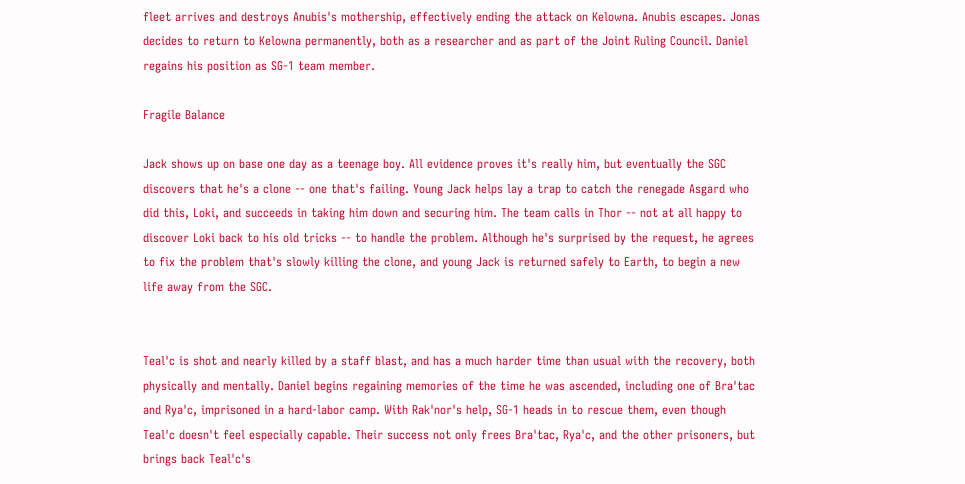fleet arrives and destroys Anubis's mothership, effectively ending the attack on Kelowna. Anubis escapes. Jonas decides to return to Kelowna permanently, both as a researcher and as part of the Joint Ruling Council. Daniel regains his position as SG-1 team member.

Fragile Balance

Jack shows up on base one day as a teenage boy. All evidence proves it's really him, but eventually the SGC discovers that he's a clone -- one that's failing. Young Jack helps lay a trap to catch the renegade Asgard who did this, Loki, and succeeds in taking him down and securing him. The team calls in Thor -- not at all happy to discover Loki back to his old tricks -- to handle the problem. Although he's surprised by the request, he agrees to fix the problem that's slowly killing the clone, and young Jack is returned safely to Earth, to begin a new life away from the SGC.


Teal'c is shot and nearly killed by a staff blast, and has a much harder time than usual with the recovery, both physically and mentally. Daniel begins regaining memories of the time he was ascended, including one of Bra'tac and Rya'c, imprisoned in a hard-labor camp. With Rak'nor's help, SG-1 heads in to rescue them, even though Teal'c doesn't feel especially capable. Their success not only frees Bra'tac, Rya'c, and the other prisoners, but brings back Teal'c's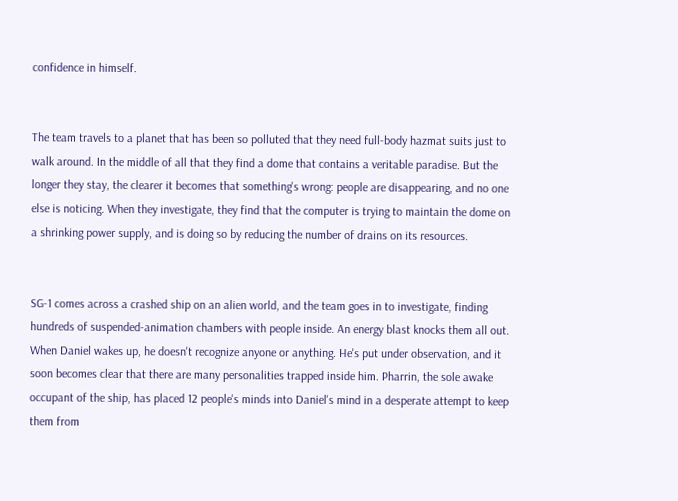confidence in himself.


The team travels to a planet that has been so polluted that they need full-body hazmat suits just to walk around. In the middle of all that they find a dome that contains a veritable paradise. But the longer they stay, the clearer it becomes that something's wrong: people are disappearing, and no one else is noticing. When they investigate, they find that the computer is trying to maintain the dome on a shrinking power supply, and is doing so by reducing the number of drains on its resources.


SG-1 comes across a crashed ship on an alien world, and the team goes in to investigate, finding hundreds of suspended-animation chambers with people inside. An energy blast knocks them all out. When Daniel wakes up, he doesn't recognize anyone or anything. He's put under observation, and it soon becomes clear that there are many personalities trapped inside him. Pharrin, the sole awake occupant of the ship, has placed 12 people's minds into Daniel's mind in a desperate attempt to keep them from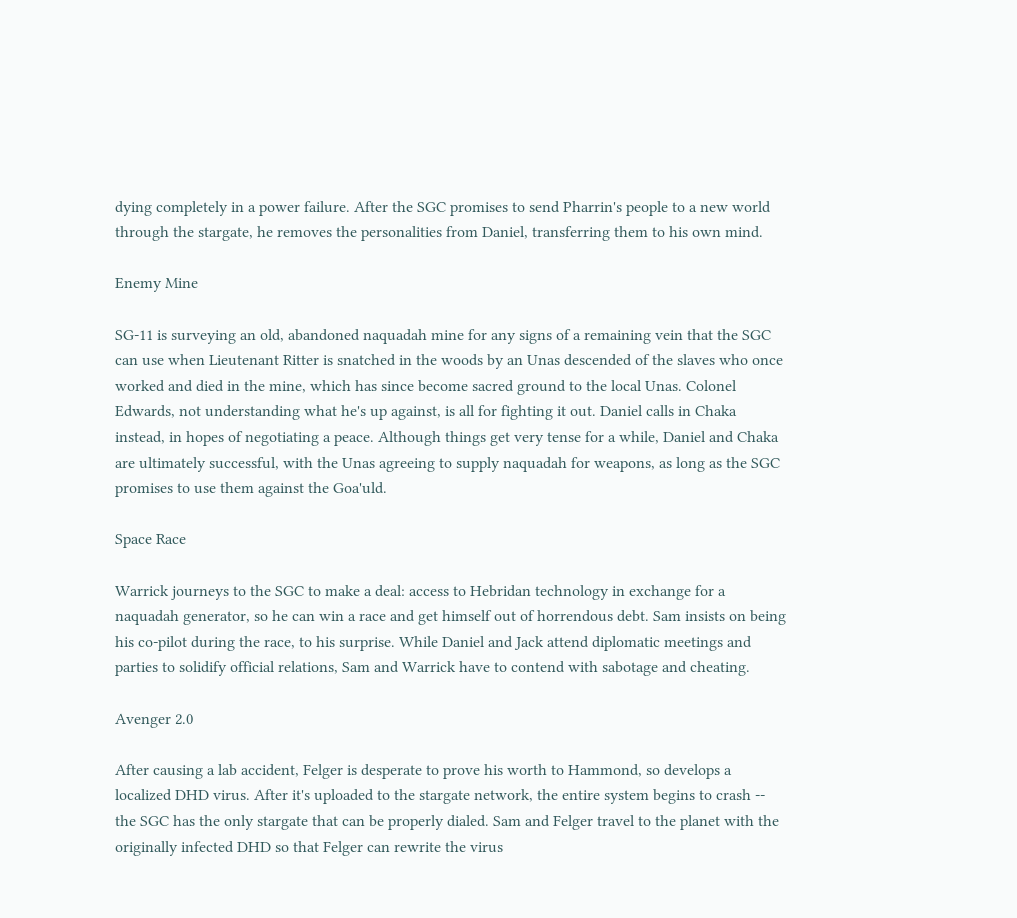dying completely in a power failure. After the SGC promises to send Pharrin's people to a new world through the stargate, he removes the personalities from Daniel, transferring them to his own mind.

Enemy Mine

SG-11 is surveying an old, abandoned naquadah mine for any signs of a remaining vein that the SGC can use when Lieutenant Ritter is snatched in the woods by an Unas descended of the slaves who once worked and died in the mine, which has since become sacred ground to the local Unas. Colonel Edwards, not understanding what he's up against, is all for fighting it out. Daniel calls in Chaka instead, in hopes of negotiating a peace. Although things get very tense for a while, Daniel and Chaka are ultimately successful, with the Unas agreeing to supply naquadah for weapons, as long as the SGC promises to use them against the Goa'uld.

Space Race

Warrick journeys to the SGC to make a deal: access to Hebridan technology in exchange for a naquadah generator, so he can win a race and get himself out of horrendous debt. Sam insists on being his co-pilot during the race, to his surprise. While Daniel and Jack attend diplomatic meetings and parties to solidify official relations, Sam and Warrick have to contend with sabotage and cheating.

Avenger 2.0

After causing a lab accident, Felger is desperate to prove his worth to Hammond, so develops a localized DHD virus. After it's uploaded to the stargate network, the entire system begins to crash -- the SGC has the only stargate that can be properly dialed. Sam and Felger travel to the planet with the originally infected DHD so that Felger can rewrite the virus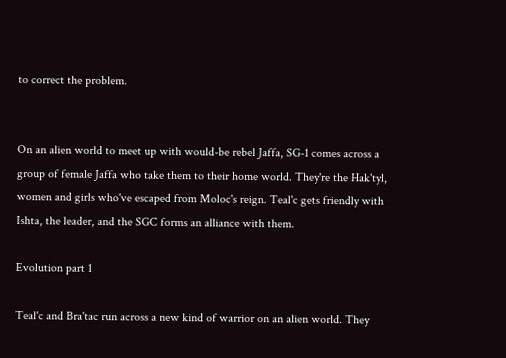to correct the problem.


On an alien world to meet up with would-be rebel Jaffa, SG-1 comes across a group of female Jaffa who take them to their home world. They're the Hak'tyl, women and girls who've escaped from Moloc's reign. Teal'c gets friendly with Ishta, the leader, and the SGC forms an alliance with them.

Evolution part 1

Teal'c and Bra'tac run across a new kind of warrior on an alien world. They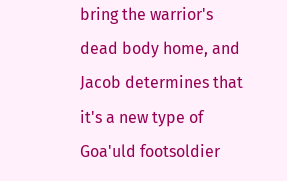bring the warrior's dead body home, and Jacob determines that it's a new type of Goa'uld footsoldier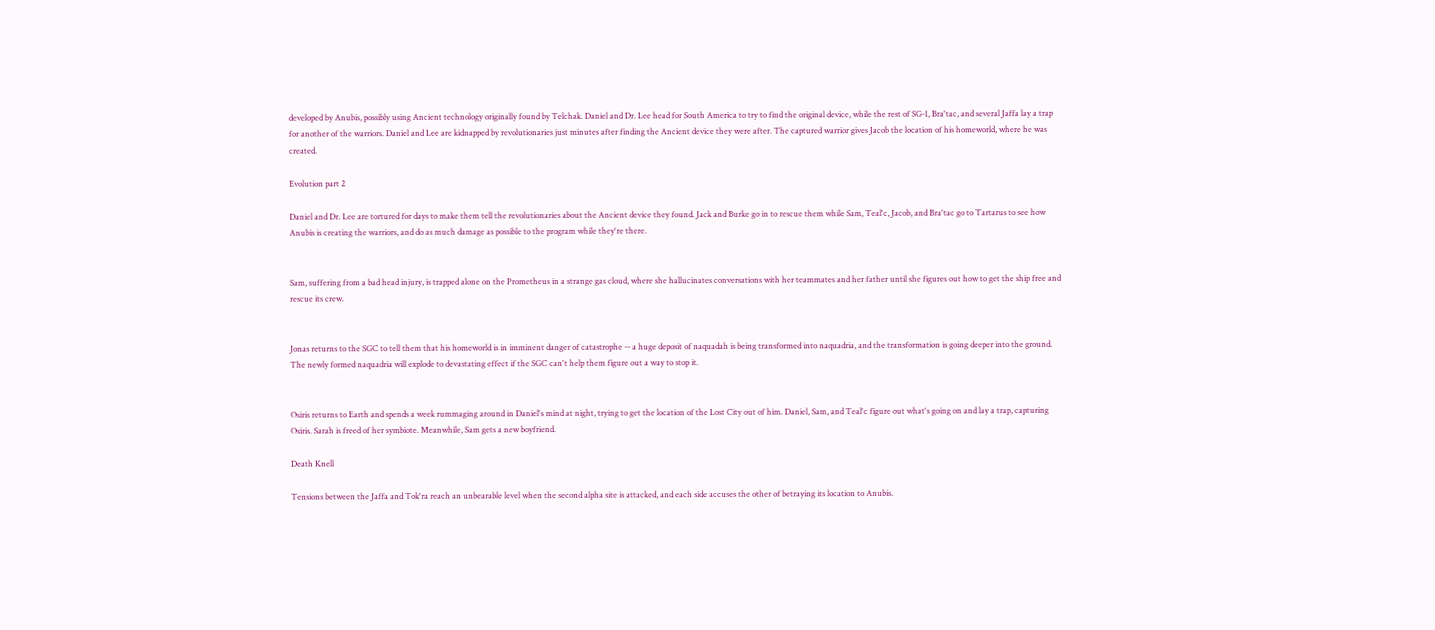developed by Anubis, possibly using Ancient technology originally found by Telchak. Daniel and Dr. Lee head for South America to try to find the original device, while the rest of SG-1, Bra'tac, and several Jaffa lay a trap for another of the warriors. Daniel and Lee are kidnapped by revolutionaries just minutes after finding the Ancient device they were after. The captured warrior gives Jacob the location of his homeworld, where he was created.

Evolution part 2

Daniel and Dr. Lee are tortured for days to make them tell the revolutionaries about the Ancient device they found. Jack and Burke go in to rescue them while Sam, Teal'c, Jacob, and Bra'tac go to Tartarus to see how Anubis is creating the warriors, and do as much damage as possible to the program while they're there.


Sam, suffering from a bad head injury, is trapped alone on the Prometheus in a strange gas cloud, where she hallucinates conversations with her teammates and her father until she figures out how to get the ship free and rescue its crew.


Jonas returns to the SGC to tell them that his homeworld is in imminent danger of catastrophe -- a huge deposit of naquadah is being transformed into naquadria, and the transformation is going deeper into the ground. The newly formed naquadria will explode to devastating effect if the SGC can't help them figure out a way to stop it.


Osiris returns to Earth and spends a week rummaging around in Daniel's mind at night, trying to get the location of the Lost City out of him. Daniel, Sam, and Teal'c figure out what's going on and lay a trap, capturing Osiris. Sarah is freed of her symbiote. Meanwhile, Sam gets a new boyfriend.

Death Knell

Tensions between the Jaffa and Tok'ra reach an unbearable level when the second alpha site is attacked, and each side accuses the other of betraying its location to Anubis.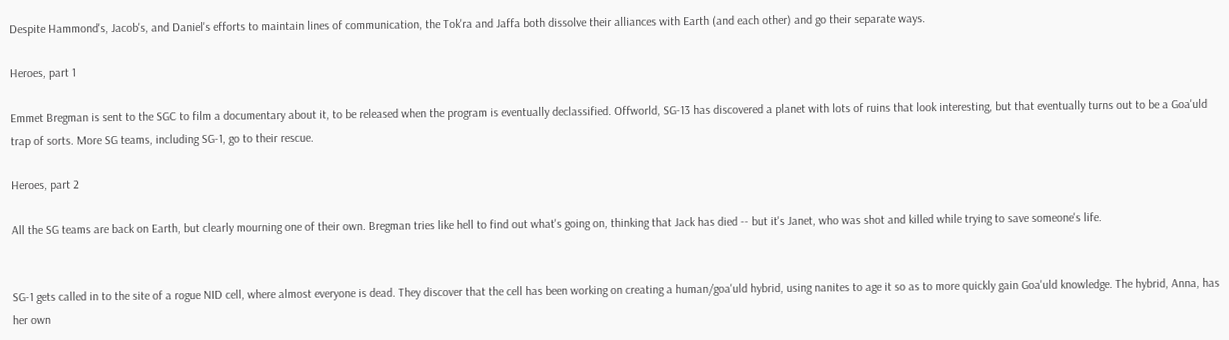Despite Hammond's, Jacob's, and Daniel's efforts to maintain lines of communication, the Tok'ra and Jaffa both dissolve their alliances with Earth (and each other) and go their separate ways.

Heroes, part 1

Emmet Bregman is sent to the SGC to film a documentary about it, to be released when the program is eventually declassified. Offworld, SG-13 has discovered a planet with lots of ruins that look interesting, but that eventually turns out to be a Goa'uld trap of sorts. More SG teams, including SG-1, go to their rescue.

Heroes, part 2

All the SG teams are back on Earth, but clearly mourning one of their own. Bregman tries like hell to find out what's going on, thinking that Jack has died -- but it's Janet, who was shot and killed while trying to save someone's life.


SG-1 gets called in to the site of a rogue NID cell, where almost everyone is dead. They discover that the cell has been working on creating a human/goa'uld hybrid, using nanites to age it so as to more quickly gain Goa'uld knowledge. The hybrid, Anna, has her own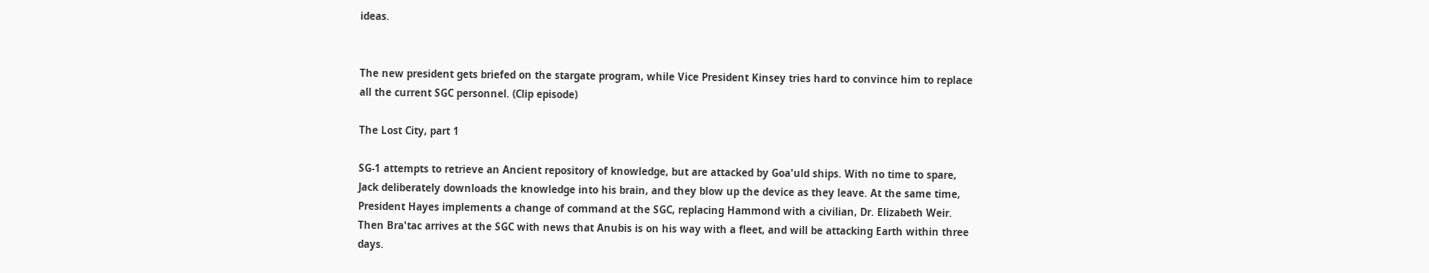ideas.


The new president gets briefed on the stargate program, while Vice President Kinsey tries hard to convince him to replace all the current SGC personnel. (Clip episode)

The Lost City, part 1

SG-1 attempts to retrieve an Ancient repository of knowledge, but are attacked by Goa'uld ships. With no time to spare, Jack deliberately downloads the knowledge into his brain, and they blow up the device as they leave. At the same time, President Hayes implements a change of command at the SGC, replacing Hammond with a civilian, Dr. Elizabeth Weir. Then Bra'tac arrives at the SGC with news that Anubis is on his way with a fleet, and will be attacking Earth within three days.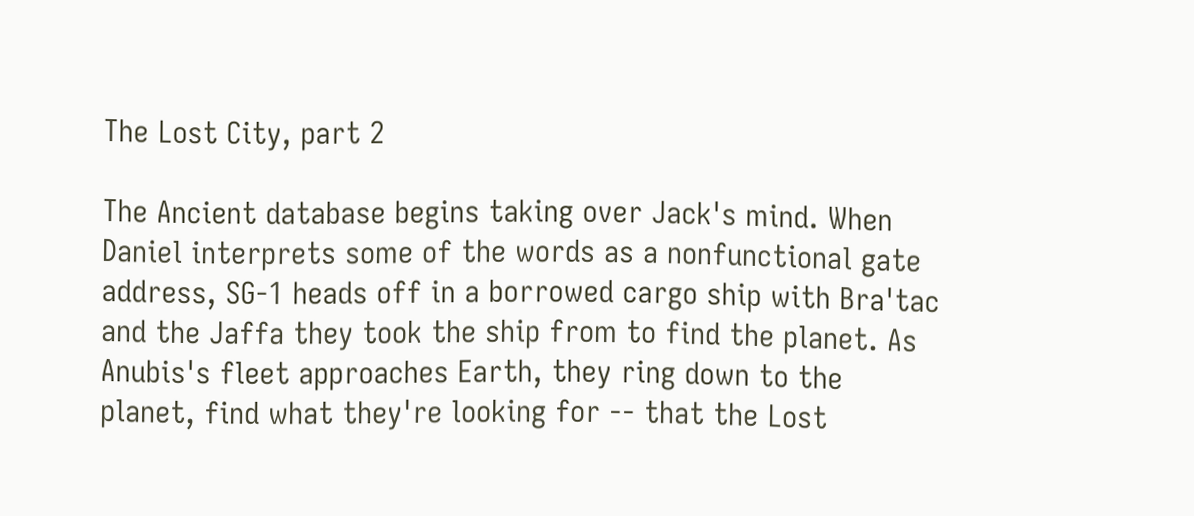The Lost City, part 2

The Ancient database begins taking over Jack's mind. When Daniel interprets some of the words as a nonfunctional gate address, SG-1 heads off in a borrowed cargo ship with Bra'tac and the Jaffa they took the ship from to find the planet. As Anubis's fleet approaches Earth, they ring down to the planet, find what they're looking for -- that the Lost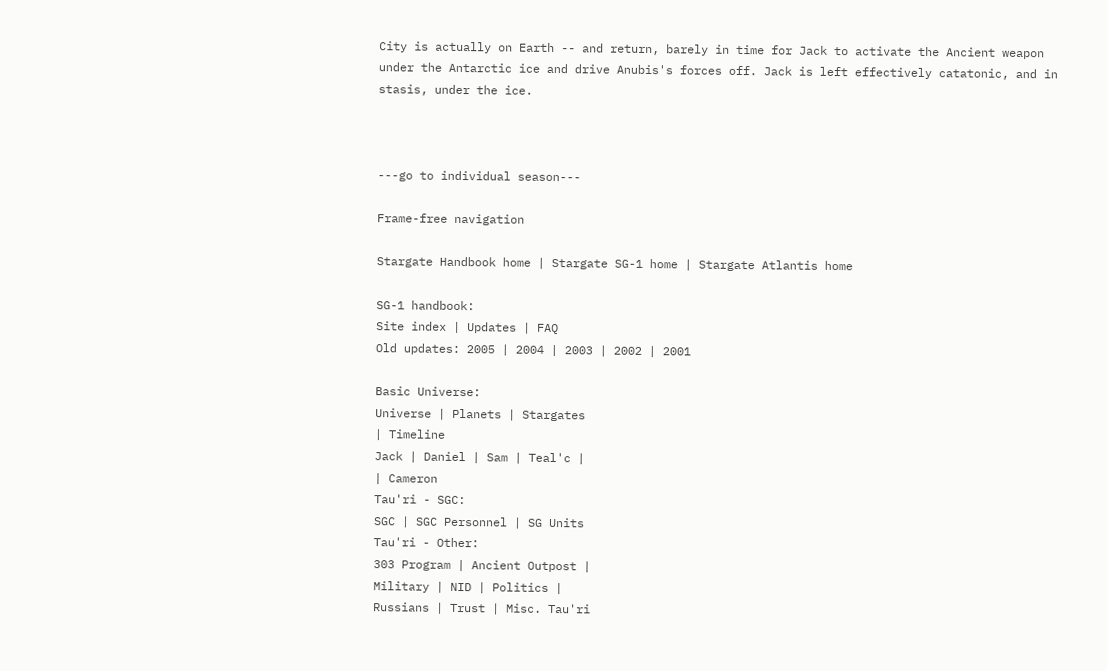City is actually on Earth -- and return, barely in time for Jack to activate the Ancient weapon under the Antarctic ice and drive Anubis's forces off. Jack is left effectively catatonic, and in stasis, under the ice.



---go to individual season---

Frame-free navigation

Stargate Handbook home | Stargate SG-1 home | Stargate Atlantis home

SG-1 handbook:
Site index | Updates | FAQ
Old updates: 2005 | 2004 | 2003 | 2002 | 2001

Basic Universe:
Universe | Planets | Stargates
| Timeline
Jack | Daniel | Sam | Teal'c |
| Cameron
Tau'ri - SGC:
SGC | SGC Personnel | SG Units
Tau'ri - Other:
303 Program | Ancient Outpost |
Military | NID | Politics |
Russians | Trust | Misc. Tau'ri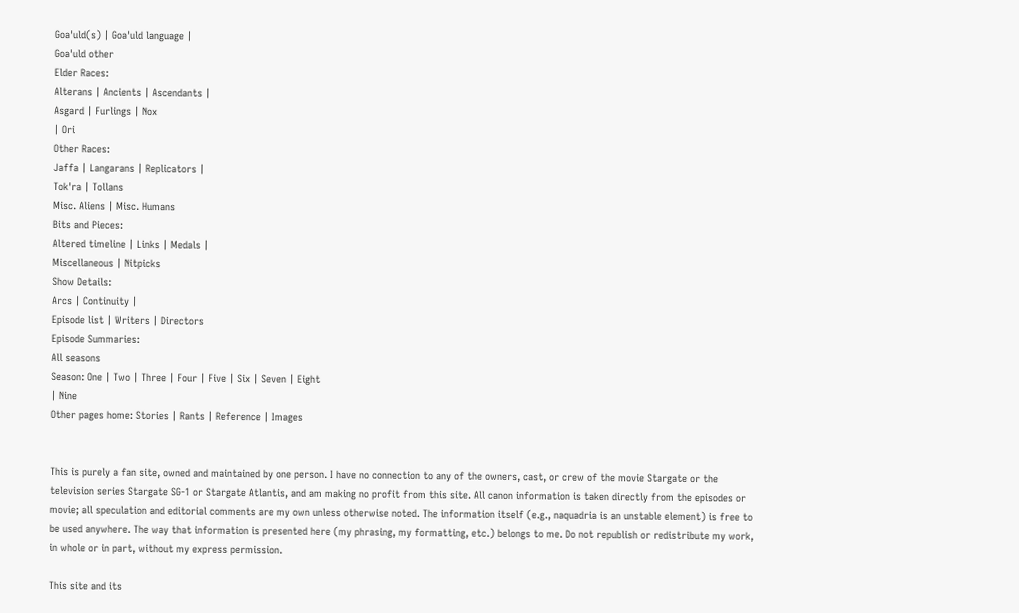Goa'uld(s) | Goa'uld language |
Goa'uld other
Elder Races:
Alterans | Ancients | Ascendants |
Asgard | Furlings | Nox
| Ori
Other Races:
Jaffa | Langarans | Replicators |
Tok'ra | Tollans
Misc. Aliens | Misc. Humans
Bits and Pieces:
Altered timeline | Links | Medals |
Miscellaneous | Nitpicks
Show Details:
Arcs | Continuity |
Episode list | Writers | Directors
Episode Summaries:
All seasons
Season: One | Two | Three | Four | Five | Six | Seven | Eight
| Nine
Other pages home: Stories | Rants | Reference | Images


This is purely a fan site, owned and maintained by one person. I have no connection to any of the owners, cast, or crew of the movie Stargate or the television series Stargate SG-1 or Stargate Atlantis, and am making no profit from this site. All canon information is taken directly from the episodes or movie; all speculation and editorial comments are my own unless otherwise noted. The information itself (e.g., naquadria is an unstable element) is free to be used anywhere. The way that information is presented here (my phrasing, my formatting, etc.) belongs to me. Do not republish or redistribute my work, in whole or in part, without my express permission.

This site and its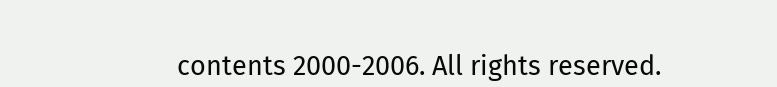contents 2000-2006. All rights reserved.